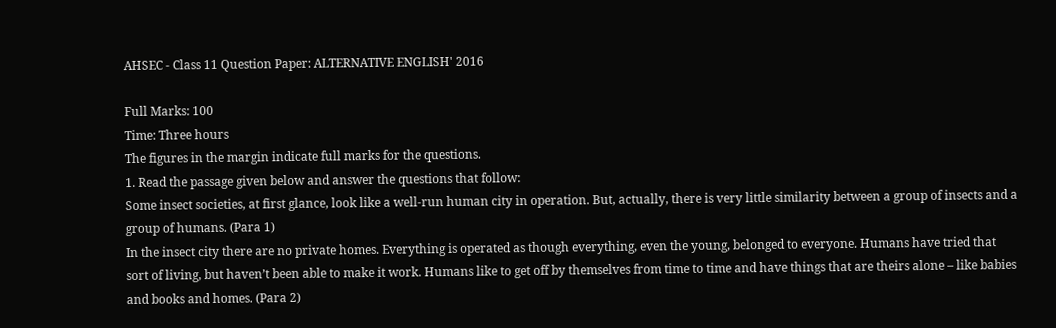AHSEC - Class 11 Question Paper: ALTERNATIVE ENGLISH' 2016

Full Marks: 100
Time: Three hours
The figures in the margin indicate full marks for the questions.
1. Read the passage given below and answer the questions that follow:
Some insect societies, at first glance, look like a well-run human city in operation. But, actually, there is very little similarity between a group of insects and a group of humans. (Para 1)
In the insect city there are no private homes. Everything is operated as though everything, even the young, belonged to everyone. Humans have tried that sort of living, but haven’t been able to make it work. Humans like to get off by themselves from time to time and have things that are theirs alone – like babies and books and homes. (Para 2)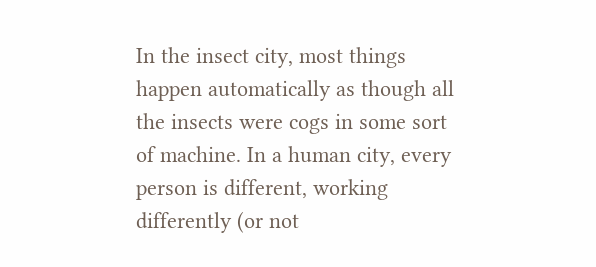In the insect city, most things happen automatically as though all the insects were cogs in some sort of machine. In a human city, every person is different, working differently (or not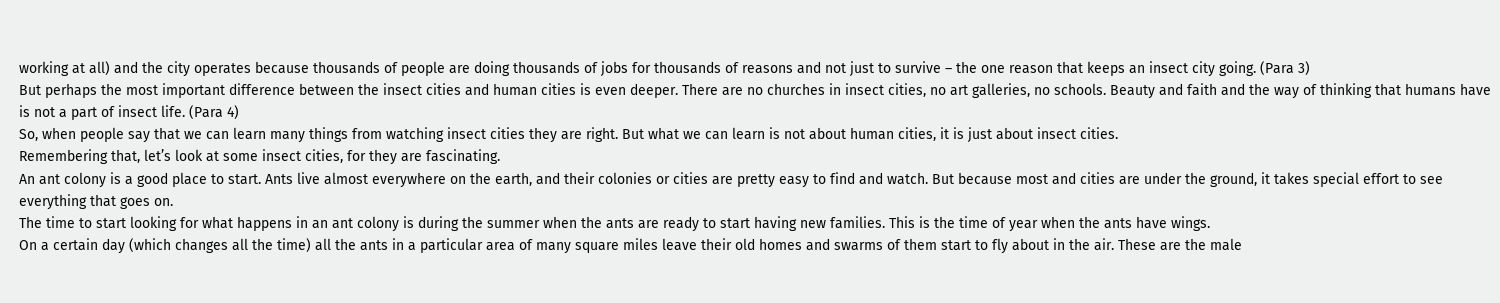working at all) and the city operates because thousands of people are doing thousands of jobs for thousands of reasons and not just to survive – the one reason that keeps an insect city going. (Para 3)
But perhaps the most important difference between the insect cities and human cities is even deeper. There are no churches in insect cities, no art galleries, no schools. Beauty and faith and the way of thinking that humans have is not a part of insect life. (Para 4)
So, when people say that we can learn many things from watching insect cities they are right. But what we can learn is not about human cities, it is just about insect cities.
Remembering that, let’s look at some insect cities, for they are fascinating.
An ant colony is a good place to start. Ants live almost everywhere on the earth, and their colonies or cities are pretty easy to find and watch. But because most and cities are under the ground, it takes special effort to see everything that goes on.
The time to start looking for what happens in an ant colony is during the summer when the ants are ready to start having new families. This is the time of year when the ants have wings.
On a certain day (which changes all the time) all the ants in a particular area of many square miles leave their old homes and swarms of them start to fly about in the air. These are the male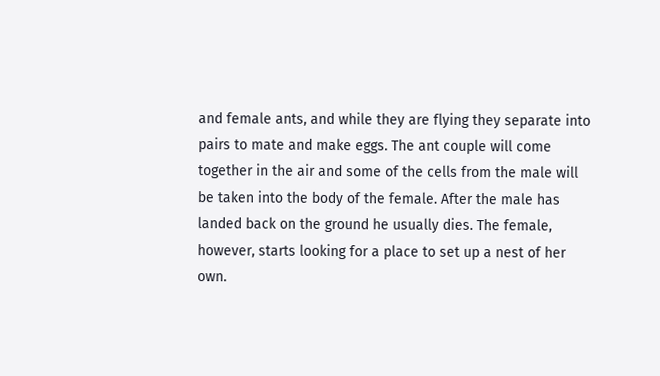and female ants, and while they are flying they separate into pairs to mate and make eggs. The ant couple will come together in the air and some of the cells from the male will be taken into the body of the female. After the male has landed back on the ground he usually dies. The female, however, starts looking for a place to set up a nest of her own.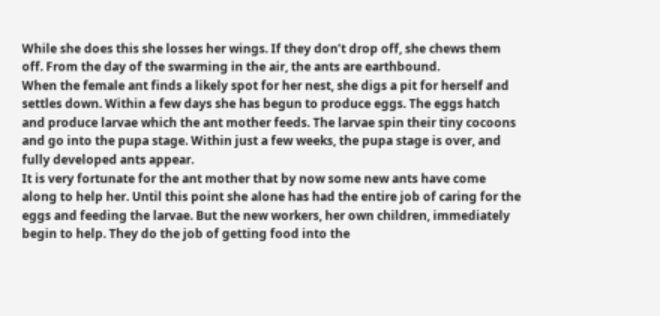While she does this she losses her wings. If they don’t drop off, she chews them off. From the day of the swarming in the air, the ants are earthbound.
When the female ant finds a likely spot for her nest, she digs a pit for herself and settles down. Within a few days she has begun to produce eggs. The eggs hatch and produce larvae which the ant mother feeds. The larvae spin their tiny cocoons and go into the pupa stage. Within just a few weeks, the pupa stage is over, and fully developed ants appear.
It is very fortunate for the ant mother that by now some new ants have come along to help her. Until this point she alone has had the entire job of caring for the eggs and feeding the larvae. But the new workers, her own children, immediately begin to help. They do the job of getting food into the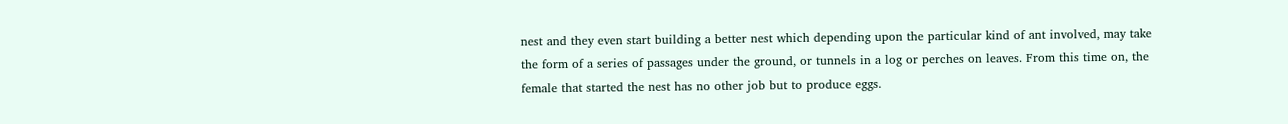nest and they even start building a better nest which depending upon the particular kind of ant involved, may take the form of a series of passages under the ground, or tunnels in a log or perches on leaves. From this time on, the female that started the nest has no other job but to produce eggs.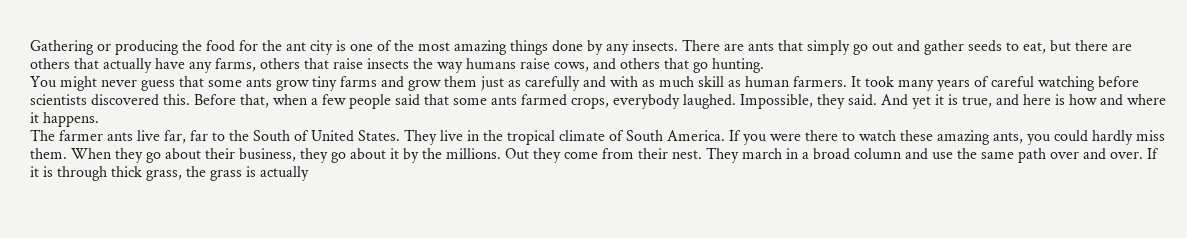Gathering or producing the food for the ant city is one of the most amazing things done by any insects. There are ants that simply go out and gather seeds to eat, but there are others that actually have any farms, others that raise insects the way humans raise cows, and others that go hunting.
You might never guess that some ants grow tiny farms and grow them just as carefully and with as much skill as human farmers. It took many years of careful watching before scientists discovered this. Before that, when a few people said that some ants farmed crops, everybody laughed. Impossible, they said. And yet it is true, and here is how and where it happens.
The farmer ants live far, far to the South of United States. They live in the tropical climate of South America. If you were there to watch these amazing ants, you could hardly miss them. When they go about their business, they go about it by the millions. Out they come from their nest. They march in a broad column and use the same path over and over. If it is through thick grass, the grass is actually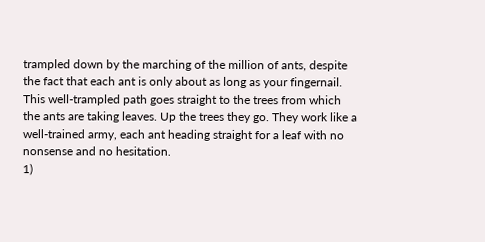trampled down by the marching of the million of ants, despite the fact that each ant is only about as long as your fingernail. This well-trampled path goes straight to the trees from which the ants are taking leaves. Up the trees they go. They work like a well-trained army, each ant heading straight for a leaf with no nonsense and no hesitation.
1)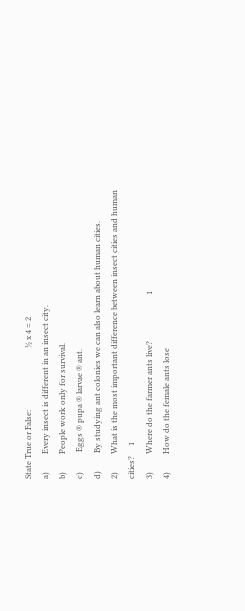State True or False:                               ½ x 4 = 2
a)         Every insect is different in an insect city.
b)         People work only for survival.
c)          Eggs ® pupa ® larvae ® ant.
d)         By studying ant colonies we can also learn about human cities.
2)         What is the most important difference between insect cities and human cities?     1
3)         Where do the farmer ants live?                       1
4)         How do the female ants lose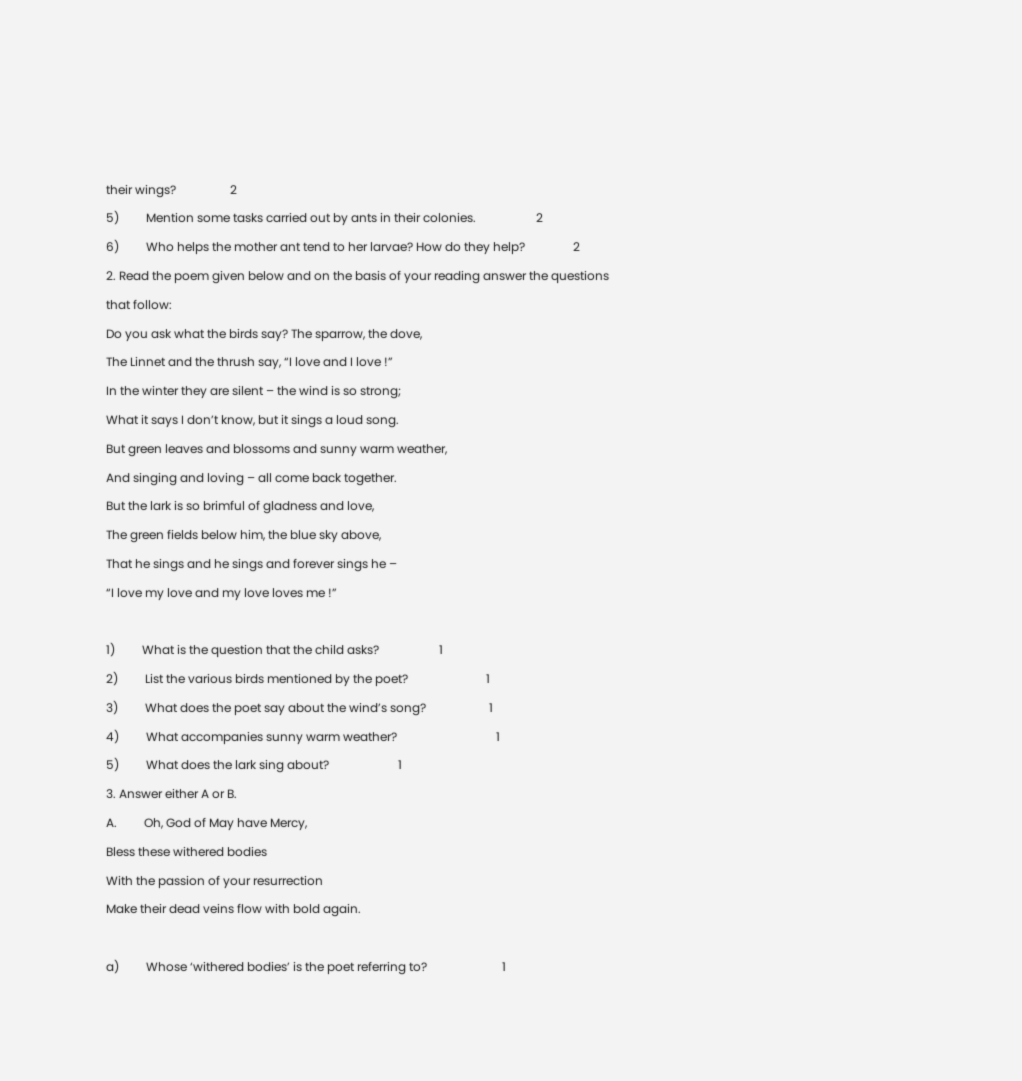their wings?                  2
5)         Mention some tasks carried out by ants in their colonies.                    2
6)         Who helps the mother ant tend to her larvae? How do they help?                2
2. Read the poem given below and on the basis of your reading answer the questions that follow:
Do you ask what the birds say? The sparrow, the dove,
The Linnet and the thrush say, “I love and I love !”
In the winter they are silent – the wind is so strong;
What it says I don’t know, but it sings a loud song.
But green leaves and blossoms and sunny warm weather,
And singing and loving – all come back together.
But the lark is so brimful of gladness and love,
The green fields below him, the blue sky above,
That he sings and he sings and forever sings he –
“I love my love and my love loves me !”

1)         What is the question that the child asks?                    1
2)         List the various birds mentioned by the poet?                          1
3)         What does the poet say about the wind’s song?                     1
4)         What accompanies sunny warm weather?                                 1
5)         What does the lark sing about?                       1
3. Answer either A or B.
A.         Oh, God of May have Mercy,
Bless these withered bodies
With the passion of your resurrection
Make their dead veins flow with bold again.

a)         Whose ‘withered bodies’ is the poet referring to?                         1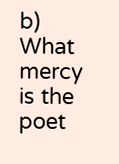b)         What mercy is the poet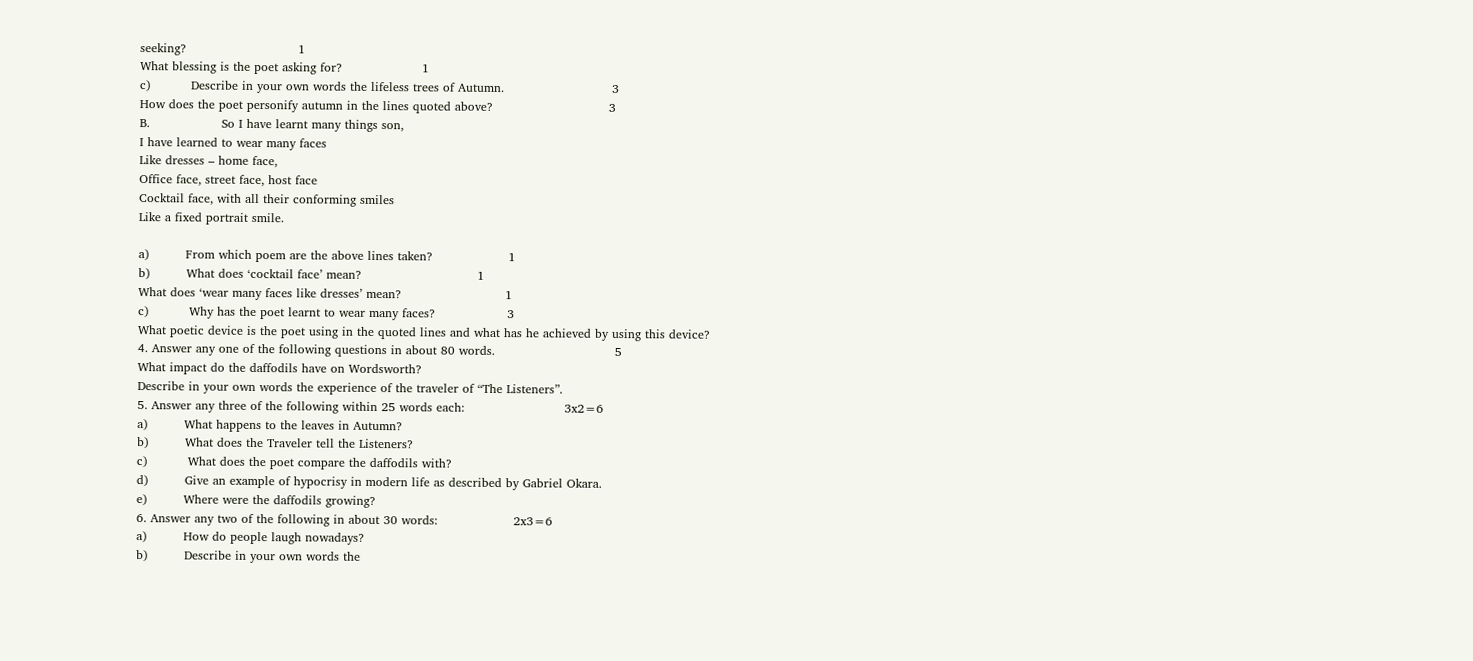seeking?                            1
What blessing is the poet asking for?                    1
c)          Describe in your own words the lifeless trees of Autumn.                           3
How does the poet personify autumn in the lines quoted above?                             3
B.                  So I have learnt many things son,
I have learned to wear many faces
Like dresses – home face,
Office face, street face, host face
Cocktail face, with all their conforming smiles
Like a fixed portrait smile.

a)         From which poem are the above lines taken?                   1
b)         What does ‘cocktail face’ mean?                             1
What does ‘wear many faces like dresses’ mean?                          1
c)          Why has the poet learnt to wear many faces?                  3
What poetic device is the poet using in the quoted lines and what has he achieved by using this device?
4. Answer any one of the following questions in about 80 words.                              5
What impact do the daffodils have on Wordsworth?
Describe in your own words the experience of the traveler of “The Listeners”.
5. Answer any three of the following within 25 words each:                         3x2=6
a)         What happens to the leaves in Autumn?
b)         What does the Traveler tell the Listeners?
c)          What does the poet compare the daffodils with?
d)         Give an example of hypocrisy in modern life as described by Gabriel Okara.
e)         Where were the daffodils growing?
6. Answer any two of the following in about 30 words:                   2x3=6
a)         How do people laugh nowadays?
b)         Describe in your own words the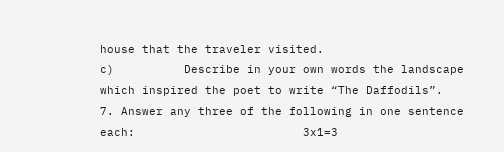house that the traveler visited.
c)          Describe in your own words the landscape which inspired the poet to write “The Daffodils”.
7. Answer any three of the following in one sentence each:                        3x1=3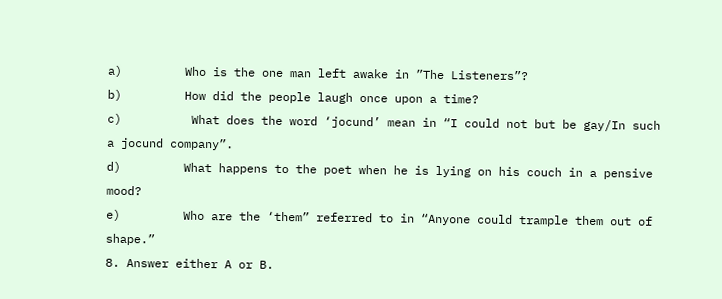a)         Who is the one man left awake in ”The Listeners”?
b)         How did the people laugh once upon a time?
c)          What does the word ‘jocund’ mean in “I could not but be gay/In such a jocund company”.
d)         What happens to the poet when he is lying on his couch in a pensive mood?
e)         Who are the ‘them” referred to in “Anyone could trample them out of shape.”
8. Answer either A or B.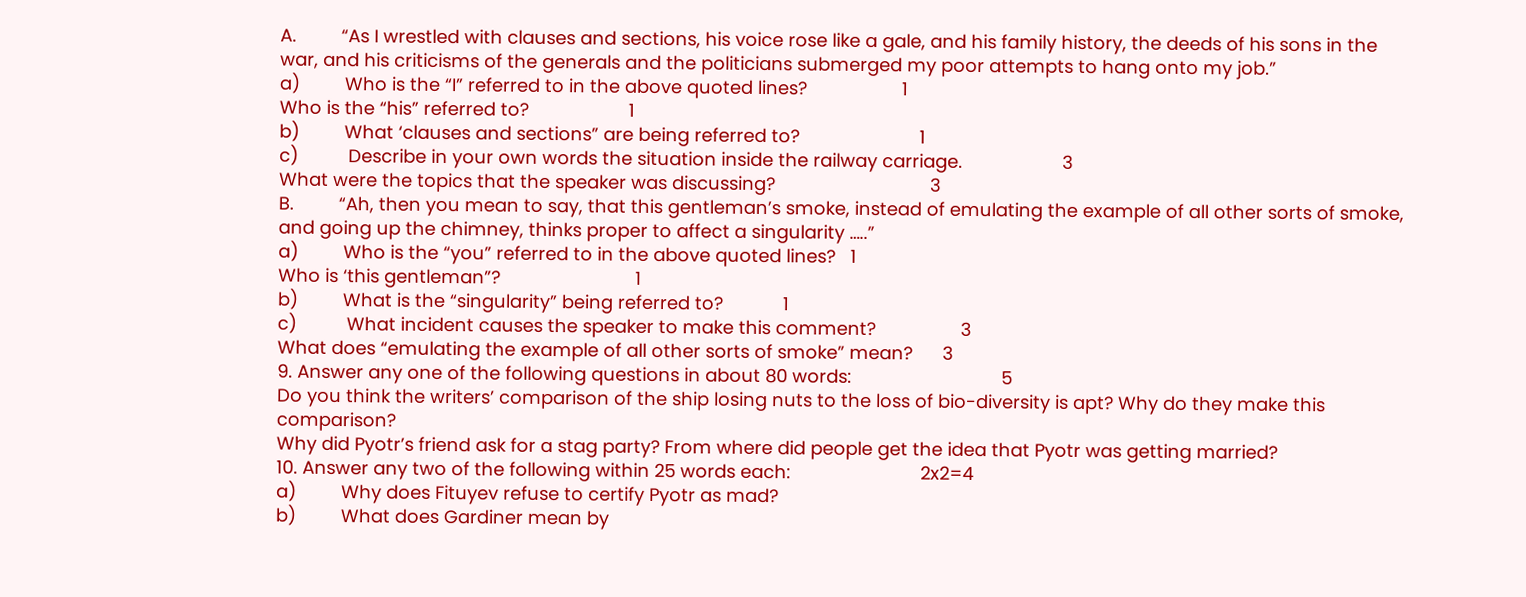A.         “As I wrestled with clauses and sections, his voice rose like a gale, and his family history, the deeds of his sons in the war, and his criticisms of the generals and the politicians submerged my poor attempts to hang onto my job.”
a)         Who is the “I” referred to in the above quoted lines?                   1
Who is the “his” referred to?                    1
b)         What ‘clauses and sections” are being referred to?                        1
c)          Describe in your own words the situation inside the railway carriage.                    3
What were the topics that the speaker was discussing?                               3
B.         “Ah, then you mean to say, that this gentleman’s smoke, instead of emulating the example of all other sorts of smoke, and going up the chimney, thinks proper to affect a singularity …..”
a)         Who is the “you” referred to in the above quoted lines?   1
Who is ‘this gentleman”?                           1
b)         What is the “singularity” being referred to?            1
c)          What incident causes the speaker to make this comment?                 3
What does “emulating the example of all other sorts of smoke” mean?      3
9. Answer any one of the following questions in about 80 words:                              5
Do you think the writers’ comparison of the ship losing nuts to the loss of bio-diversity is apt? Why do they make this comparison?
Why did Pyotr’s friend ask for a stag party? From where did people get the idea that Pyotr was getting married?
10. Answer any two of the following within 25 words each:                          2x2=4
a)         Why does Fituyev refuse to certify Pyotr as mad?
b)         What does Gardiner mean by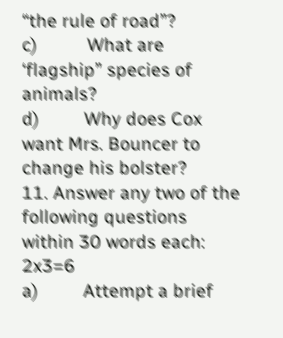“the rule of road”?
c)          What are ‘flagship” species of animals?
d)         Why does Cox want Mrs. Bouncer to change his bolster?
11. Answer any two of the following questions within 30 words each:                     2x3=6
a)         Attempt a brief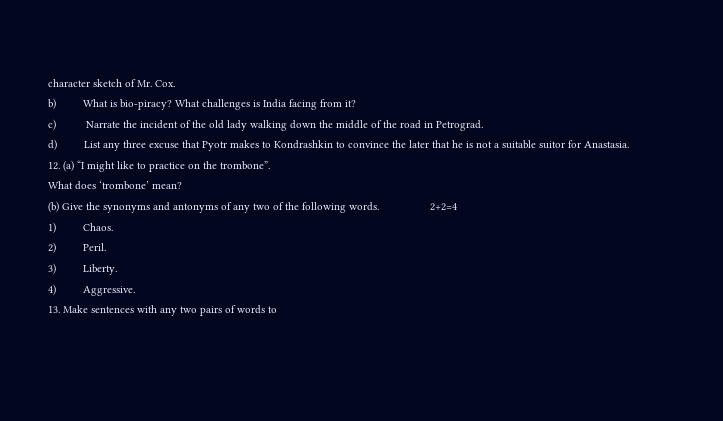character sketch of Mr. Cox.
b)         What is bio-piracy? What challenges is India facing from it?
c)          Narrate the incident of the old lady walking down the middle of the road in Petrograd.
d)         List any three excuse that Pyotr makes to Kondrashkin to convince the later that he is not a suitable suitor for Anastasia.
12. (a) “I might like to practice on the trombone”.
What does ‘trombone’ mean?
(b) Give the synonyms and antonyms of any two of the following words.                 2+2=4
1)         Chaos.
2)         Peril.
3)         Liberty.
4)         Aggressive.
13. Make sentences with any two pairs of words to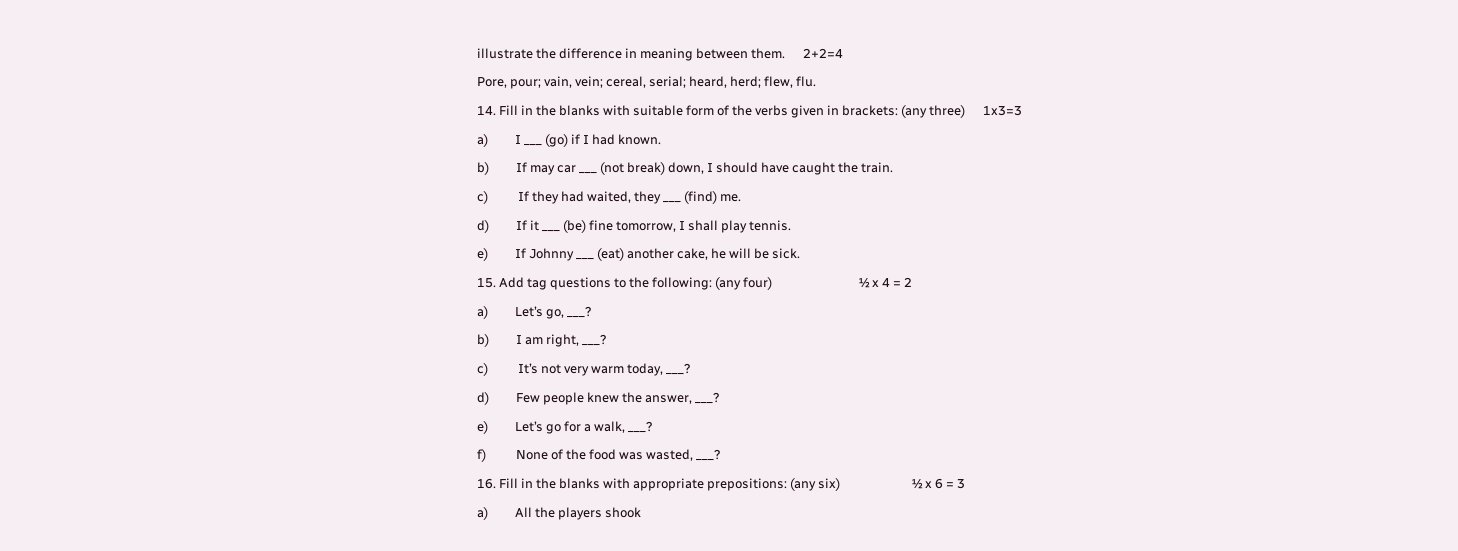illustrate the difference in meaning between them.      2+2=4
Pore, pour; vain, vein; cereal, serial; heard, herd; flew, flu.
14. Fill in the blanks with suitable form of the verbs given in brackets: (any three)      1x3=3
a)         I ___ (go) if I had known.
b)         If may car ___ (not break) down, I should have caught the train.
c)          If they had waited, they ___ (find) me.
d)         If it ___ (be) fine tomorrow, I shall play tennis.
e)         If Johnny ___ (eat) another cake, he will be sick.
15. Add tag questions to the following: (any four)                             ½ x 4 = 2
a)         Let’s go, ___?
b)         I am right, ___?
c)          It’s not very warm today, ___?
d)         Few people knew the answer, ___?
e)         Let’s go for a walk, ___?
f)          None of the food was wasted, ___?
16. Fill in the blanks with appropriate prepositions: (any six)                        ½ x 6 = 3
a)         All the players shook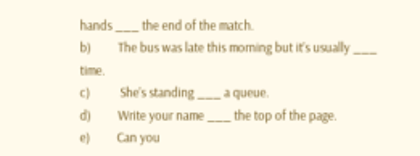hands ___ the end of the match.
b)         The bus was late this morning but it’s usually ___ time.
c)          She’s standing ___ a queue.
d)         Write your name ___ the top of the page.
e)         Can you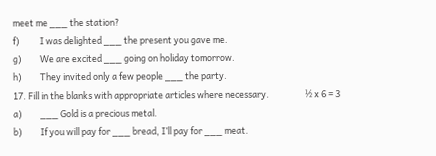meet me ___ the station?
f)          I was delighted ___ the present you gave me.
g)         We are excited ___ going on holiday tomorrow.
h)         They invited only a few people ___ the party.
17. Fill in the blanks with appropriate articles where necessary.                  ½ x 6 = 3
a)         ___ Gold is a precious metal.
b)         If you will pay for ___ bread, I’ll pay for ___ meat.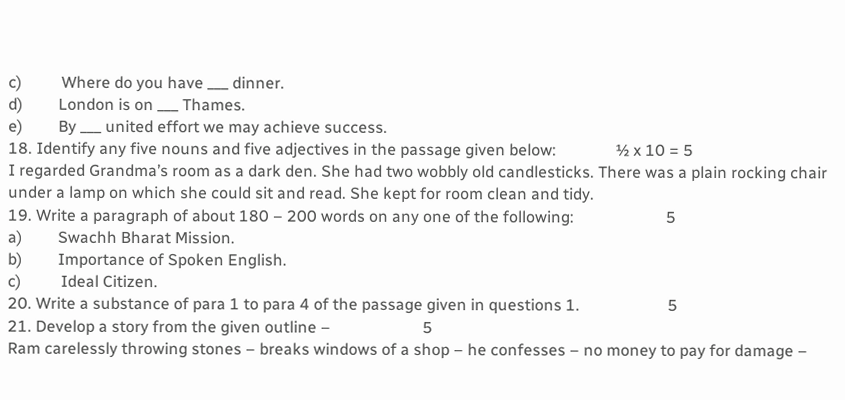c)          Where do you have ___ dinner.
d)         London is on ___ Thames.
e)         By ___ united effort we may achieve success.
18. Identify any five nouns and five adjectives in the passage given below:               ½ x 10 = 5
I regarded Grandma’s room as a dark den. She had two wobbly old candlesticks. There was a plain rocking chair under a lamp on which she could sit and read. She kept for room clean and tidy.
19. Write a paragraph of about 180 – 200 words on any one of the following:                       5
a)         Swachh Bharat Mission.
b)         Importance of Spoken English.
c)          Ideal Citizen.
20. Write a substance of para 1 to para 4 of the passage given in questions 1.                      5
21. Develop a story from the given outline –                       5
Ram carelessly throwing stones – breaks windows of a shop – he confesses – no money to pay for damage –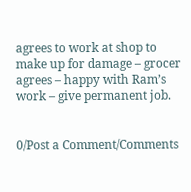agrees to work at shop to make up for damage – grocer agrees – happy with Ram’s work – give permanent job.


0/Post a Comment/Comments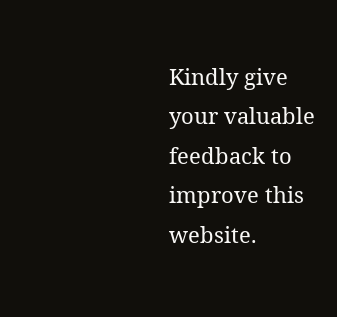Kindly give your valuable feedback to improve this website.